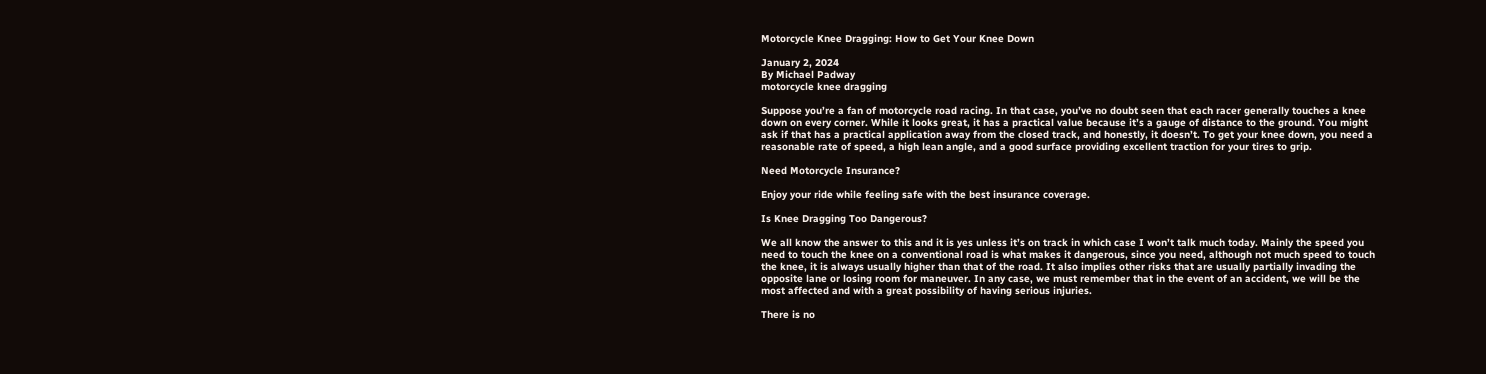Motorcycle Knee Dragging: How to Get Your Knee Down

January 2, 2024
By Michael Padway
motorcycle knee dragging

Suppose you’re a fan of motorcycle road racing. In that case, you’ve no doubt seen that each racer generally touches a knee down on every corner. While it looks great, it has a practical value because it’s a gauge of distance to the ground. You might ask if that has a practical application away from the closed track, and honestly, it doesn’t. To get your knee down, you need a reasonable rate of speed, a high lean angle, and a good surface providing excellent traction for your tires to grip.

Need Motorcycle Insurance?

Enjoy your ride while feeling safe with the best insurance coverage.

Is Knee Dragging Too Dangerous?

We all know the answer to this and it is yes unless it’s on track in which case I won’t talk much today. Mainly the speed you need to touch the knee on a conventional road is what makes it dangerous, since you need, although not much speed to touch the knee, it is always usually higher than that of the road. It also implies other risks that are usually partially invading the opposite lane or losing room for maneuver. In any case, we must remember that in the event of an accident, we will be the most affected and with a great possibility of having serious injuries.

There is no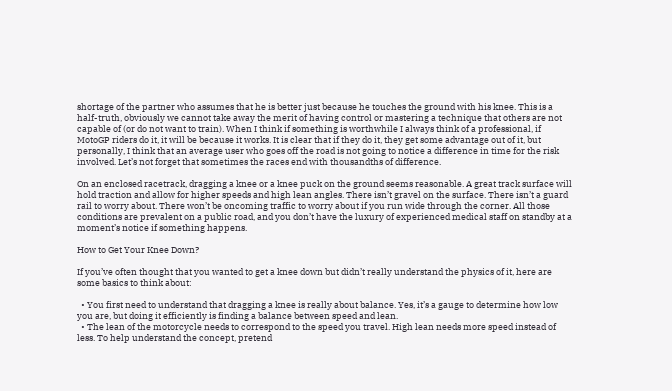shortage of the partner who assumes that he is better just because he touches the ground with his knee. This is a half-truth, obviously we cannot take away the merit of having control or mastering a technique that others are not capable of (or do not want to train). When I think if something is worthwhile I always think of a professional, if MotoGP riders do it, it will be because it works. It is clear that if they do it, they get some advantage out of it, but personally, I think that an average user who goes off the road is not going to notice a difference in time for the risk involved. Let’s not forget that sometimes the races end with thousandths of difference.

On an enclosed racetrack, dragging a knee or a knee puck on the ground seems reasonable. A great track surface will hold traction and allow for higher speeds and high lean angles. There isn’t gravel on the surface. There isn’t a guard rail to worry about. There won’t be oncoming traffic to worry about if you run wide through the corner. All those conditions are prevalent on a public road, and you don’t have the luxury of experienced medical staff on standby at a moment’s notice if something happens.

How to Get Your Knee Down?

If you’ve often thought that you wanted to get a knee down but didn’t really understand the physics of it, here are some basics to think about:

  • You first need to understand that dragging a knee is really about balance. Yes, it’s a gauge to determine how low you are, but doing it efficiently is finding a balance between speed and lean.
  • The lean of the motorcycle needs to correspond to the speed you travel. High lean needs more speed instead of less. To help understand the concept, pretend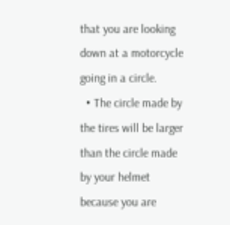that you are looking down at a motorcycle going in a circle.
  • The circle made by the tires will be larger than the circle made by your helmet because you are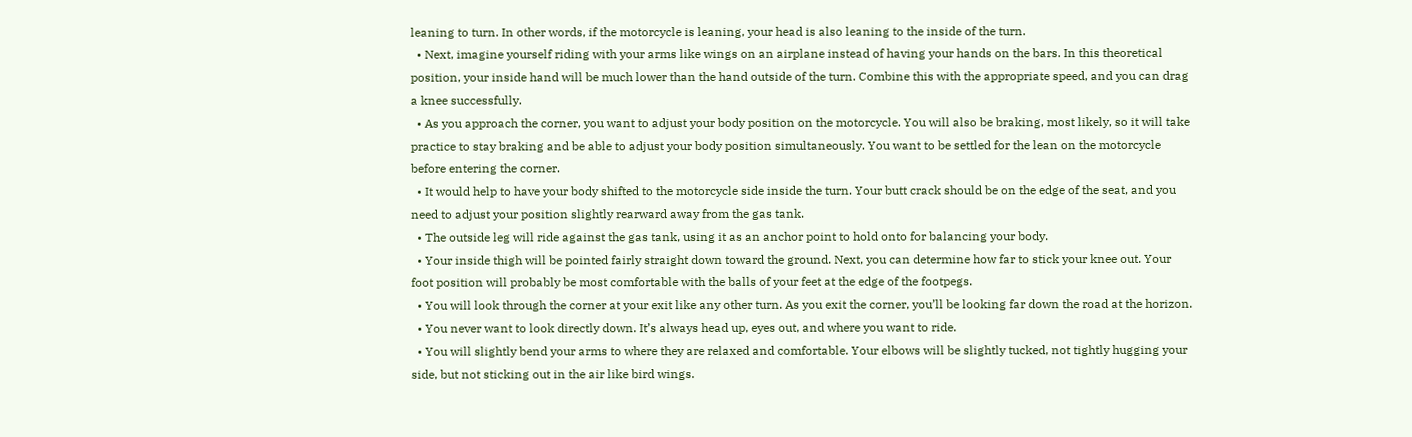leaning to turn. In other words, if the motorcycle is leaning, your head is also leaning to the inside of the turn.
  • Next, imagine yourself riding with your arms like wings on an airplane instead of having your hands on the bars. In this theoretical position, your inside hand will be much lower than the hand outside of the turn. Combine this with the appropriate speed, and you can drag a knee successfully.
  • As you approach the corner, you want to adjust your body position on the motorcycle. You will also be braking, most likely, so it will take practice to stay braking and be able to adjust your body position simultaneously. You want to be settled for the lean on the motorcycle before entering the corner.
  • It would help to have your body shifted to the motorcycle side inside the turn. Your butt crack should be on the edge of the seat, and you need to adjust your position slightly rearward away from the gas tank.
  • The outside leg will ride against the gas tank, using it as an anchor point to hold onto for balancing your body.
  • Your inside thigh will be pointed fairly straight down toward the ground. Next, you can determine how far to stick your knee out. Your foot position will probably be most comfortable with the balls of your feet at the edge of the footpegs.
  • You will look through the corner at your exit like any other turn. As you exit the corner, you’ll be looking far down the road at the horizon.
  • You never want to look directly down. It’s always head up, eyes out, and where you want to ride.
  • You will slightly bend your arms to where they are relaxed and comfortable. Your elbows will be slightly tucked, not tightly hugging your side, but not sticking out in the air like bird wings.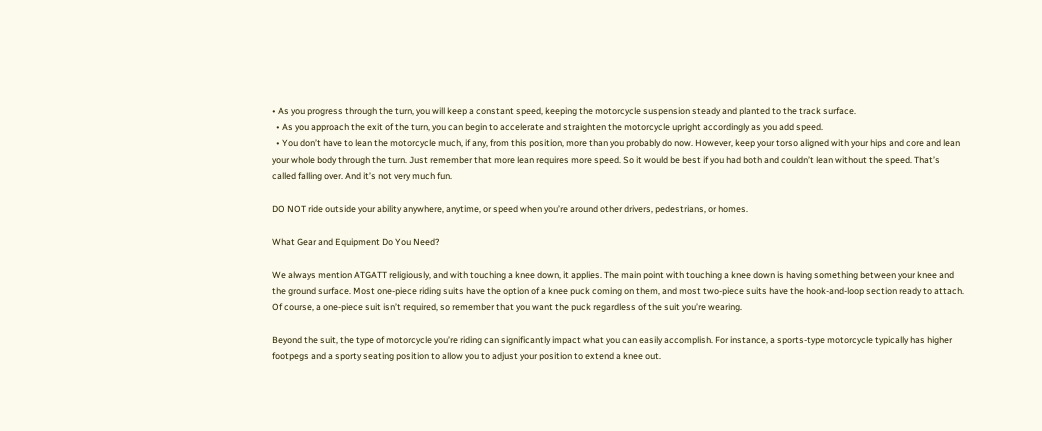• As you progress through the turn, you will keep a constant speed, keeping the motorcycle suspension steady and planted to the track surface.
  • As you approach the exit of the turn, you can begin to accelerate and straighten the motorcycle upright accordingly as you add speed.
  • You don’t have to lean the motorcycle much, if any, from this position, more than you probably do now. However, keep your torso aligned with your hips and core and lean your whole body through the turn. Just remember that more lean requires more speed. So it would be best if you had both and couldn’t lean without the speed. That’s called falling over. And it’s not very much fun.

DO NOT ride outside your ability anywhere, anytime, or speed when you’re around other drivers, pedestrians, or homes.

What Gear and Equipment Do You Need?

We always mention ATGATT religiously, and with touching a knee down, it applies. The main point with touching a knee down is having something between your knee and the ground surface. Most one-piece riding suits have the option of a knee puck coming on them, and most two-piece suits have the hook-and-loop section ready to attach. Of course, a one-piece suit isn’t required, so remember that you want the puck regardless of the suit you’re wearing.

Beyond the suit, the type of motorcycle you’re riding can significantly impact what you can easily accomplish. For instance, a sports-type motorcycle typically has higher footpegs and a sporty seating position to allow you to adjust your position to extend a knee out.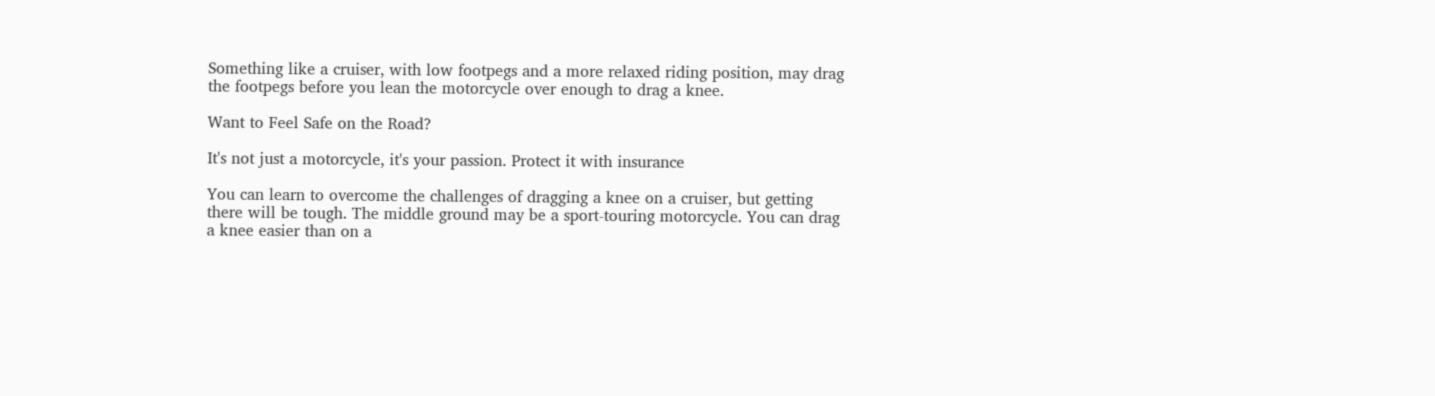Something like a cruiser, with low footpegs and a more relaxed riding position, may drag the footpegs before you lean the motorcycle over enough to drag a knee.

Want to Feel Safe on the Road?

It's not just a motorcycle, it's your passion. Protect it with insurance

You can learn to overcome the challenges of dragging a knee on a cruiser, but getting there will be tough. The middle ground may be a sport-touring motorcycle. You can drag a knee easier than on a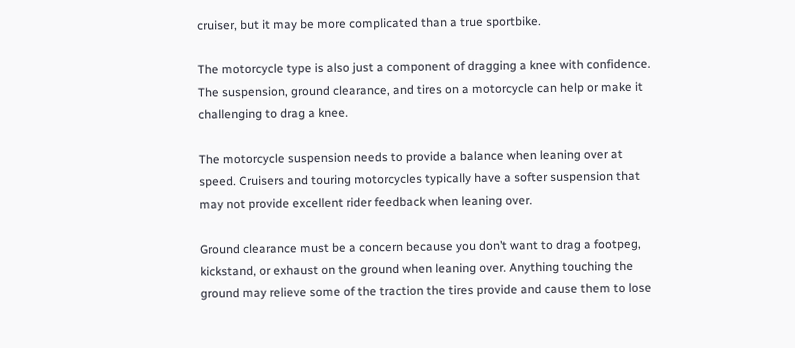cruiser, but it may be more complicated than a true sportbike.

The motorcycle type is also just a component of dragging a knee with confidence. The suspension, ground clearance, and tires on a motorcycle can help or make it challenging to drag a knee.

The motorcycle suspension needs to provide a balance when leaning over at speed. Cruisers and touring motorcycles typically have a softer suspension that may not provide excellent rider feedback when leaning over.

Ground clearance must be a concern because you don’t want to drag a footpeg, kickstand, or exhaust on the ground when leaning over. Anything touching the ground may relieve some of the traction the tires provide and cause them to lose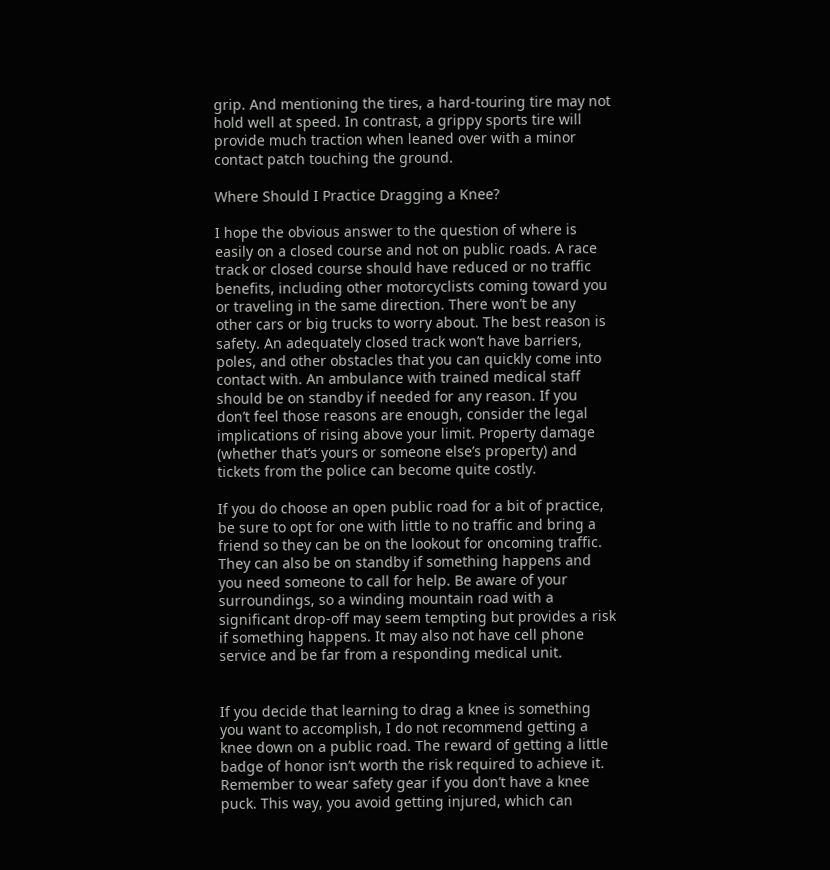grip. And mentioning the tires, a hard-touring tire may not hold well at speed. In contrast, a grippy sports tire will provide much traction when leaned over with a minor contact patch touching the ground.

Where Should I Practice Dragging a Knee?

I hope the obvious answer to the question of where is easily on a closed course and not on public roads. A race track or closed course should have reduced or no traffic benefits, including other motorcyclists coming toward you or traveling in the same direction. There won’t be any other cars or big trucks to worry about. The best reason is safety. An adequately closed track won’t have barriers, poles, and other obstacles that you can quickly come into contact with. An ambulance with trained medical staff should be on standby if needed for any reason. If you don’t feel those reasons are enough, consider the legal implications of rising above your limit. Property damage (whether that’s yours or someone else’s property) and tickets from the police can become quite costly.

If you do choose an open public road for a bit of practice, be sure to opt for one with little to no traffic and bring a friend so they can be on the lookout for oncoming traffic. They can also be on standby if something happens and you need someone to call for help. Be aware of your surroundings, so a winding mountain road with a significant drop-off may seem tempting but provides a risk if something happens. It may also not have cell phone service and be far from a responding medical unit.


If you decide that learning to drag a knee is something you want to accomplish, I do not recommend getting a knee down on a public road. The reward of getting a little badge of honor isn’t worth the risk required to achieve it. Remember to wear safety gear if you don’t have a knee puck. This way, you avoid getting injured, which can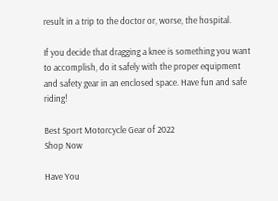result in a trip to the doctor or, worse, the hospital.

If you decide that dragging a knee is something you want to accomplish, do it safely with the proper equipment and safety gear in an enclosed space. Have fun and safe riding!

Best Sport Motorcycle Gear of 2022
Shop Now

Have You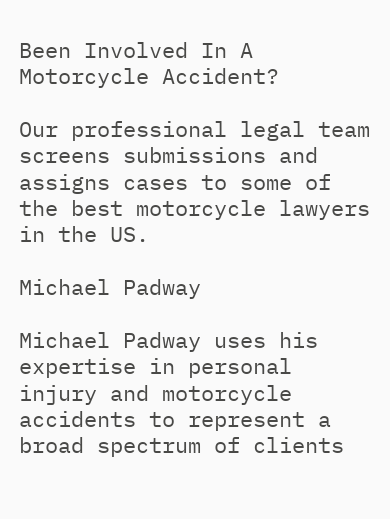Been Involved In A Motorcycle Accident?

Our professional legal team screens submissions and assigns cases to some of the best motorcycle lawyers in the US.

Michael Padway

Michael Padway uses his expertise in personal injury and motorcycle accidents to represent a broad spectrum of clients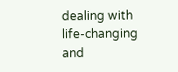dealing with life-changing and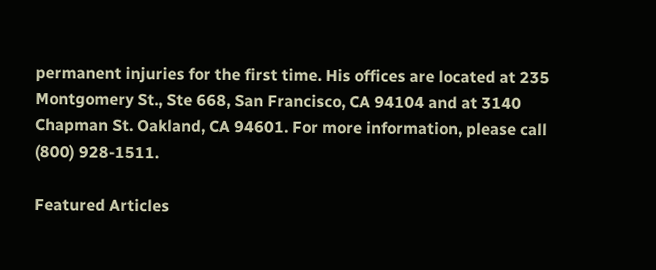permanent injuries for the first time. His offices are located at 235 Montgomery St., Ste 668, San Francisco, CA 94104 and at 3140 Chapman St. Oakland, CA 94601. For more information, please call (800) 928-1511.

Featured Articles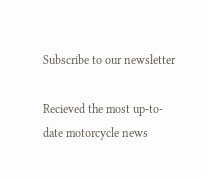Subscribe to our newsletter

Recieved the most up-to-date motorcycle news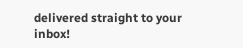delivered straight to your inbox!